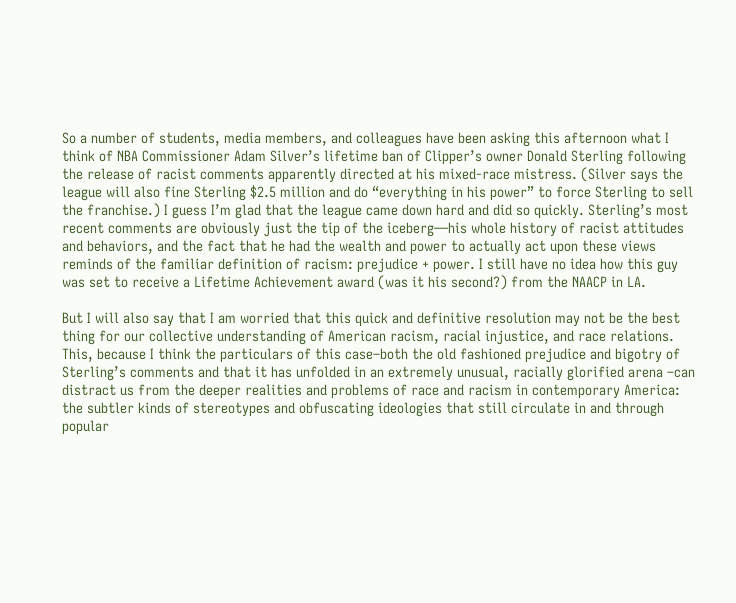So a number of students, media members, and colleagues have been asking this afternoon what I think of NBA Commissioner Adam Silver’s lifetime ban of Clipper’s owner Donald Sterling following the release of racist comments apparently directed at his mixed-race mistress. (Silver says the league will also fine Sterling $2.5 million and do “everything in his power” to force Sterling to sell the franchise.) I guess I’m glad that the league came down hard and did so quickly. Sterling’s most recent comments are obviously just the tip of the iceberg—his whole history of racist attitudes and behaviors, and the fact that he had the wealth and power to actually act upon these views reminds of the familiar definition of racism: prejudice + power. I still have no idea how this guy was set to receive a Lifetime Achievement award (was it his second?) from the NAACP in LA.

But I will also say that I am worried that this quick and definitive resolution may not be the best thing for our collective understanding of American racism, racial injustice, and race relations. This, because I think the particulars of this case–both the old fashioned prejudice and bigotry of Sterling’s comments and that it has unfolded in an extremely unusual, racially glorified arena –can distract us from the deeper realities and problems of race and racism in contemporary America: the subtler kinds of stereotypes and obfuscating ideologies that still circulate in and through popular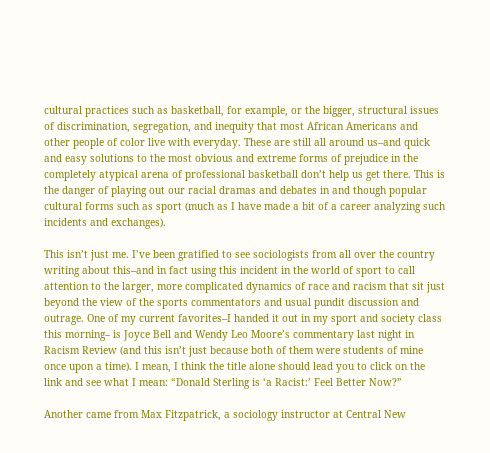cultural practices such as basketball, for example, or the bigger, structural issues of discrimination, segregation, and inequity that most African Americans and other people of color live with everyday. These are still all around us–and quick and easy solutions to the most obvious and extreme forms of prejudice in the completely atypical arena of professional basketball don’t help us get there. This is the danger of playing out our racial dramas and debates in and though popular cultural forms such as sport (much as I have made a bit of a career analyzing such incidents and exchanges).

This isn’t just me. I’ve been gratified to see sociologists from all over the country writing about this–and in fact using this incident in the world of sport to call attention to the larger, more complicated dynamics of race and racism that sit just beyond the view of the sports commentators and usual pundit discussion and outrage. One of my current favorites–I handed it out in my sport and society class this morning– is Joyce Bell and Wendy Leo Moore’s commentary last night in Racism Review (and this isn’t just because both of them were students of mine once upon a time). I mean, I think the title alone should lead you to click on the link and see what I mean: “Donald Sterling is ‘a Racist:’ Feel Better Now?”

Another came from Max Fitzpatrick, a sociology instructor at Central New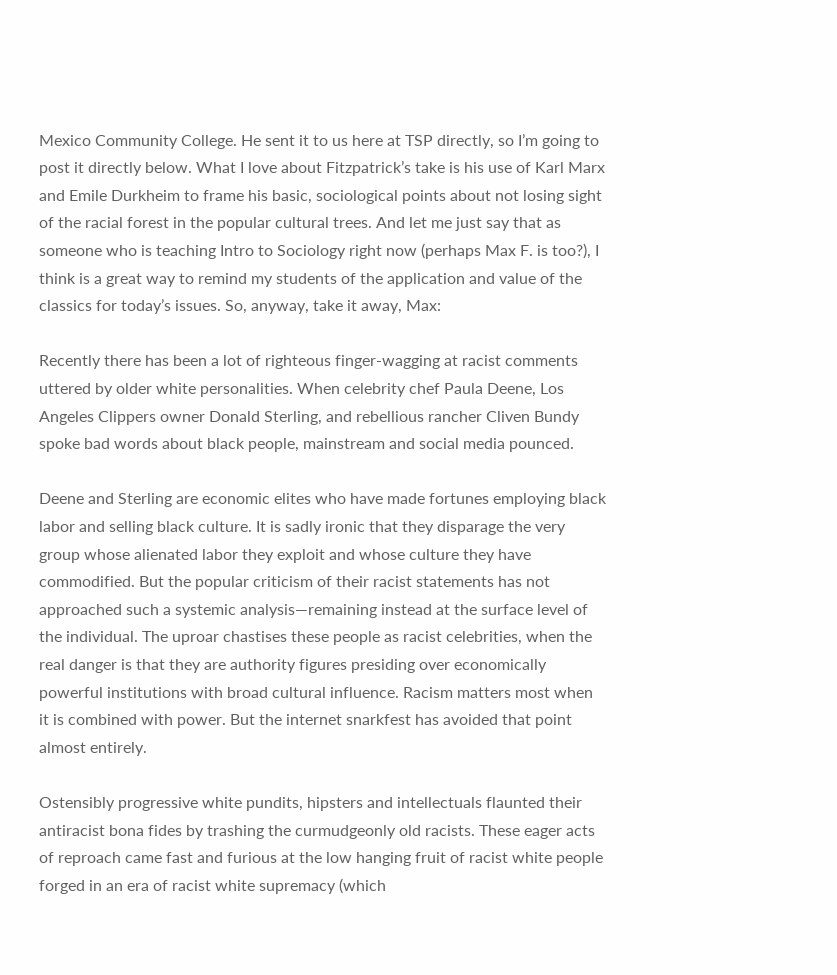Mexico Community College. He sent it to us here at TSP directly, so I’m going to post it directly below. What I love about Fitzpatrick’s take is his use of Karl Marx and Emile Durkheim to frame his basic, sociological points about not losing sight of the racial forest in the popular cultural trees. And let me just say that as someone who is teaching Intro to Sociology right now (perhaps Max F. is too?), I think is a great way to remind my students of the application and value of the classics for today’s issues. So, anyway, take it away, Max:

Recently there has been a lot of righteous finger-wagging at racist comments uttered by older white personalities. When celebrity chef Paula Deene, Los Angeles Clippers owner Donald Sterling, and rebellious rancher Cliven Bundy spoke bad words about black people, mainstream and social media pounced.

Deene and Sterling are economic elites who have made fortunes employing black labor and selling black culture. It is sadly ironic that they disparage the very group whose alienated labor they exploit and whose culture they have commodified. But the popular criticism of their racist statements has not approached such a systemic analysis—remaining instead at the surface level of the individual. The uproar chastises these people as racist celebrities, when the real danger is that they are authority figures presiding over economically powerful institutions with broad cultural influence. Racism matters most when it is combined with power. But the internet snarkfest has avoided that point almost entirely.

Ostensibly progressive white pundits, hipsters and intellectuals flaunted their antiracist bona fides by trashing the curmudgeonly old racists. These eager acts of reproach came fast and furious at the low hanging fruit of racist white people forged in an era of racist white supremacy (which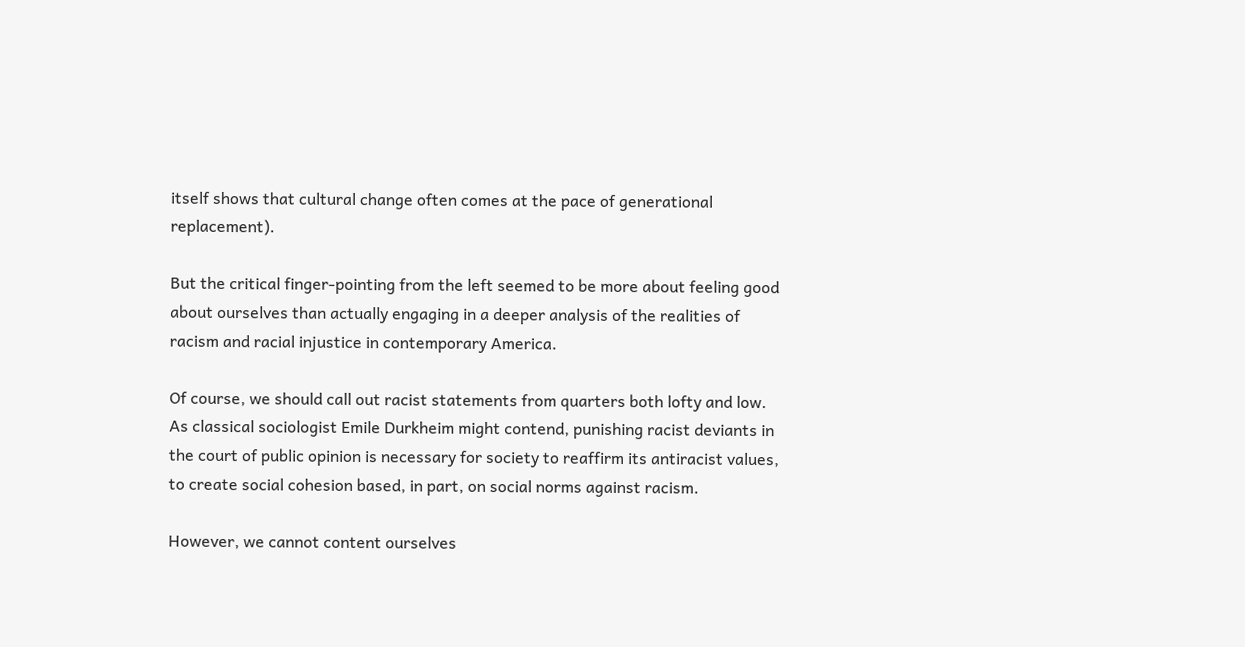itself shows that cultural change often comes at the pace of generational replacement).

But the critical finger-pointing from the left seemed to be more about feeling good about ourselves than actually engaging in a deeper analysis of the realities of racism and racial injustice in contemporary America.

Of course, we should call out racist statements from quarters both lofty and low. As classical sociologist Emile Durkheim might contend, punishing racist deviants in the court of public opinion is necessary for society to reaffirm its antiracist values, to create social cohesion based, in part, on social norms against racism.

However, we cannot content ourselves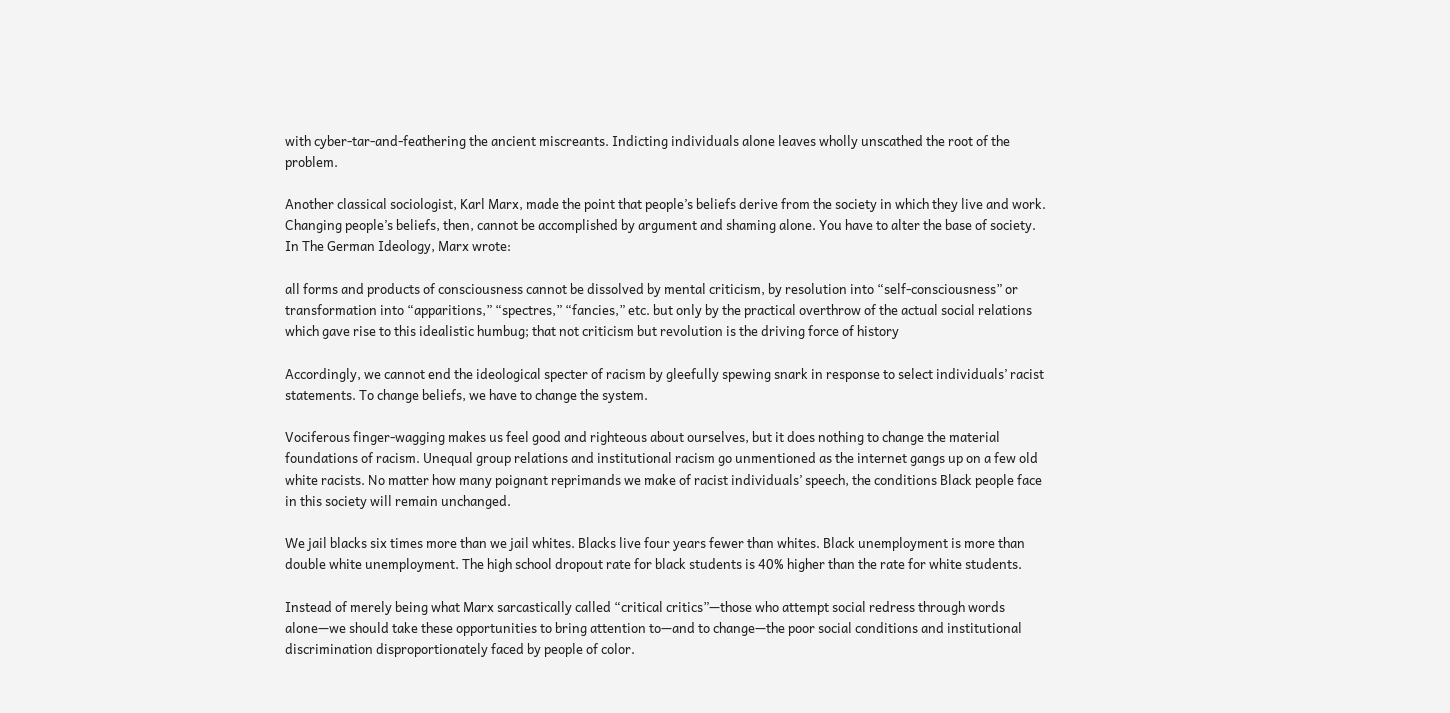with cyber-tar-and-feathering the ancient miscreants. Indicting individuals alone leaves wholly unscathed the root of the problem.

Another classical sociologist, Karl Marx, made the point that people’s beliefs derive from the society in which they live and work. Changing people’s beliefs, then, cannot be accomplished by argument and shaming alone. You have to alter the base of society. In The German Ideology, Marx wrote:

all forms and products of consciousness cannot be dissolved by mental criticism, by resolution into “self-consciousness” or transformation into “apparitions,” “spectres,” “fancies,” etc. but only by the practical overthrow of the actual social relations which gave rise to this idealistic humbug; that not criticism but revolution is the driving force of history

Accordingly, we cannot end the ideological specter of racism by gleefully spewing snark in response to select individuals’ racist statements. To change beliefs, we have to change the system.

Vociferous finger-wagging makes us feel good and righteous about ourselves, but it does nothing to change the material foundations of racism. Unequal group relations and institutional racism go unmentioned as the internet gangs up on a few old white racists. No matter how many poignant reprimands we make of racist individuals’ speech, the conditions Black people face in this society will remain unchanged.

We jail blacks six times more than we jail whites. Blacks live four years fewer than whites. Black unemployment is more than double white unemployment. The high school dropout rate for black students is 40% higher than the rate for white students.

Instead of merely being what Marx sarcastically called “critical critics”—those who attempt social redress through words alone—we should take these opportunities to bring attention to—and to change—the poor social conditions and institutional discrimination disproportionately faced by people of color.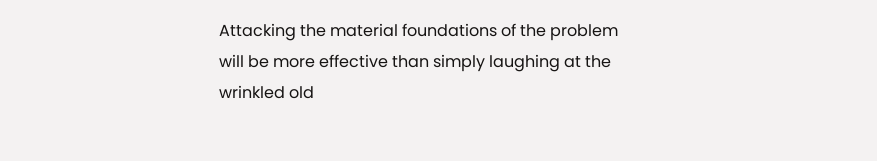Attacking the material foundations of the problem will be more effective than simply laughing at the wrinkled old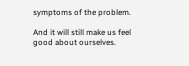symptoms of the problem.

And it will still make us feel good about ourselves.